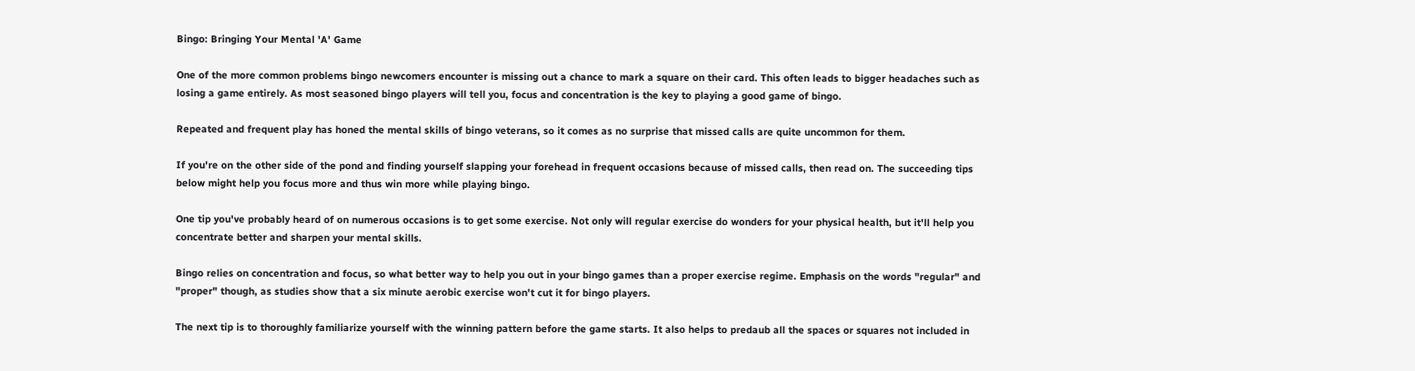Bingo: Bringing Your Mental 'A' Game

One of the more common problems bingo newcomers encounter is missing out a chance to mark a square on their card. This often leads to bigger headaches such as losing a game entirely. As most seasoned bingo players will tell you, focus and concentration is the key to playing a good game of bingo.

Repeated and frequent play has honed the mental skills of bingo veterans, so it comes as no surprise that missed calls are quite uncommon for them.

If you're on the other side of the pond and finding yourself slapping your forehead in frequent occasions because of missed calls, then read on. The succeeding tips below might help you focus more and thus win more while playing bingo.

One tip you've probably heard of on numerous occasions is to get some exercise. Not only will regular exercise do wonders for your physical health, but it'll help you concentrate better and sharpen your mental skills.

Bingo relies on concentration and focus, so what better way to help you out in your bingo games than a proper exercise regime. Emphasis on the words "regular" and "proper" though, as studies show that a six minute aerobic exercise won't cut it for bingo players.

The next tip is to thoroughly familiarize yourself with the winning pattern before the game starts. It also helps to predaub all the spaces or squares not included in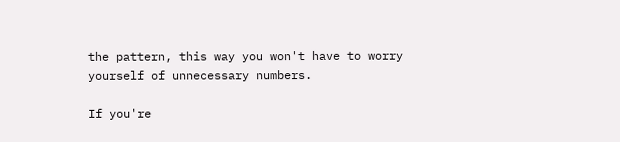the pattern, this way you won't have to worry yourself of unnecessary numbers.

If you're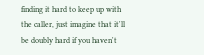finding it hard to keep up with the caller, just imagine that it'll be doubly hard if you haven't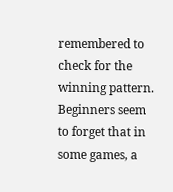remembered to check for the winning pattern. Beginners seem to forget that in some games, a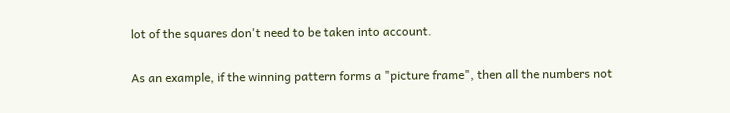lot of the squares don't need to be taken into account.

As an example, if the winning pattern forms a "picture frame", then all the numbers not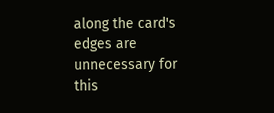along the card's edges are unnecessary for this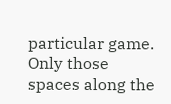particular game. Only those spaces along the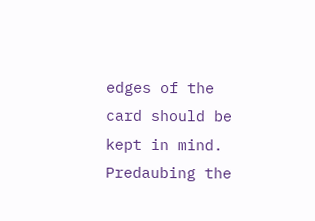edges of the card should be kept in mind. Predaubing the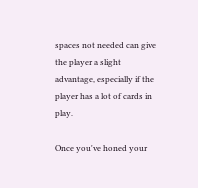spaces not needed can give the player a slight advantage, especially if the player has a lot of cards in play.

Once you've honed your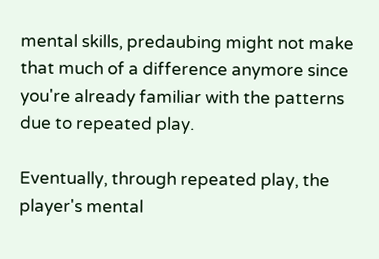mental skills, predaubing might not make that much of a difference anymore since you're already familiar with the patterns due to repeated play.

Eventually, through repeated play, the player's mental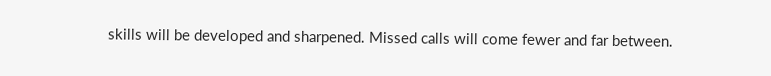skills will be developed and sharpened. Missed calls will come fewer and far between.